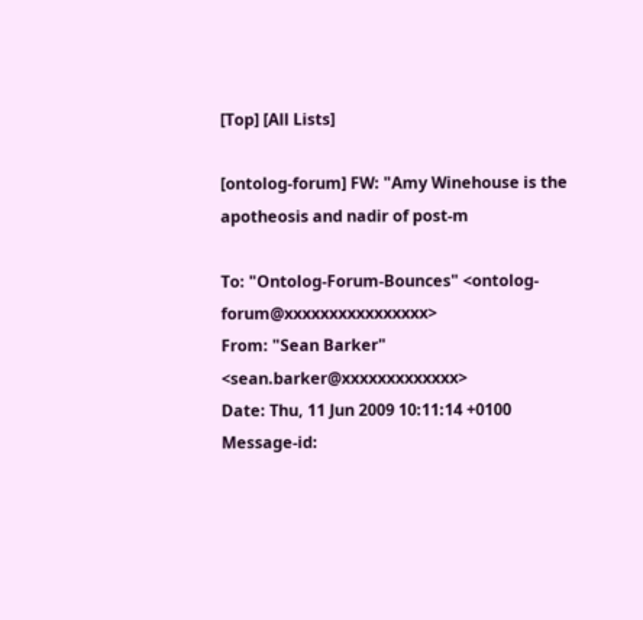[Top] [All Lists]

[ontolog-forum] FW: "Amy Winehouse is the apotheosis and nadir of post-m

To: "Ontolog-Forum-Bounces" <ontolog-forum@xxxxxxxxxxxxxxxx>
From: "Sean Barker" <sean.barker@xxxxxxxxxxxxx>
Date: Thu, 11 Jun 2009 10:11:14 +0100
Message-id: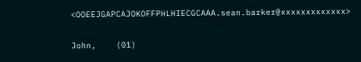<OOEEJGAPCAJOKOFFPHLHIECGCAAA.sean.barker@xxxxxxxxxxxxx>

John,    (01)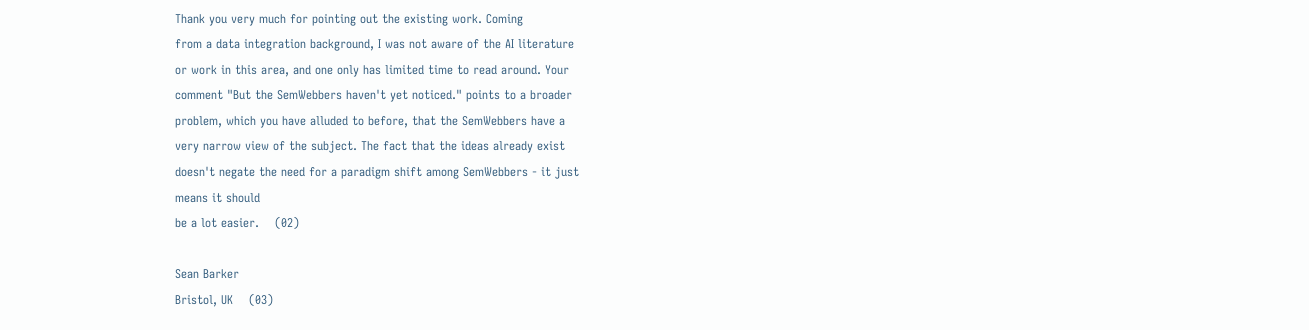Thank you very much for pointing out the existing work. Coming
from a data integration background, I was not aware of the AI literature
or work in this area, and one only has limited time to read around. Your
comment "But the SemWebbers haven't yet noticed." points to a broader
problem, which you have alluded to before, that the SemWebbers have a
very narrow view of the subject. The fact that the ideas already exist
doesn't negate the need for a paradigm shift among SemWebbers - it just
means it should
be a lot easier.    (02)

Sean Barker
Bristol, UK    (03)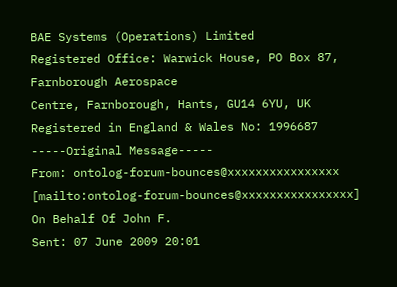BAE Systems (Operations) Limited
Registered Office: Warwick House, PO Box 87, Farnborough Aerospace
Centre, Farnborough, Hants, GU14 6YU, UK
Registered in England & Wales No: 1996687
-----Original Message-----
From: ontolog-forum-bounces@xxxxxxxxxxxxxxxx
[mailto:ontolog-forum-bounces@xxxxxxxxxxxxxxxx] On Behalf Of John F.
Sent: 07 June 2009 20:01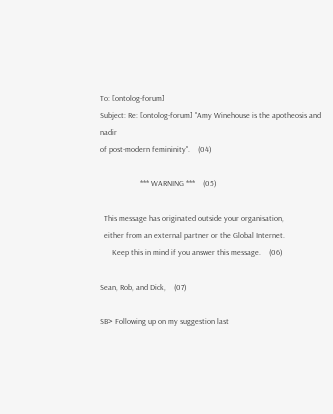To: [ontolog-forum]
Subject: Re: [ontolog-forum] "Amy Winehouse is the apotheosis and nadir
of post-modern femininity".    (04)

                    *** WARNING ***    (05)

  This message has originated outside your organisation,
  either from an external partner or the Global Internet.
      Keep this in mind if you answer this message.    (06)

Sean, Rob, and Dick,    (07)

SB> Following up on my suggestion last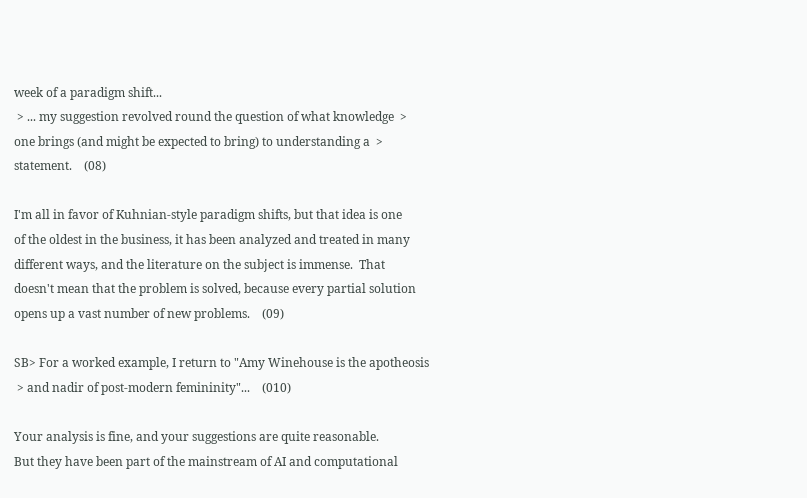week of a paradigm shift...
 > ... my suggestion revolved round the question of what knowledge  >
one brings (and might be expected to bring) to understanding a  >
statement.    (08)

I'm all in favor of Kuhnian-style paradigm shifts, but that idea is one
of the oldest in the business, it has been analyzed and treated in many
different ways, and the literature on the subject is immense.  That
doesn't mean that the problem is solved, because every partial solution
opens up a vast number of new problems.    (09)

SB> For a worked example, I return to "Amy Winehouse is the apotheosis
 > and nadir of post-modern femininity"...    (010)

Your analysis is fine, and your suggestions are quite reasonable.
But they have been part of the mainstream of AI and computational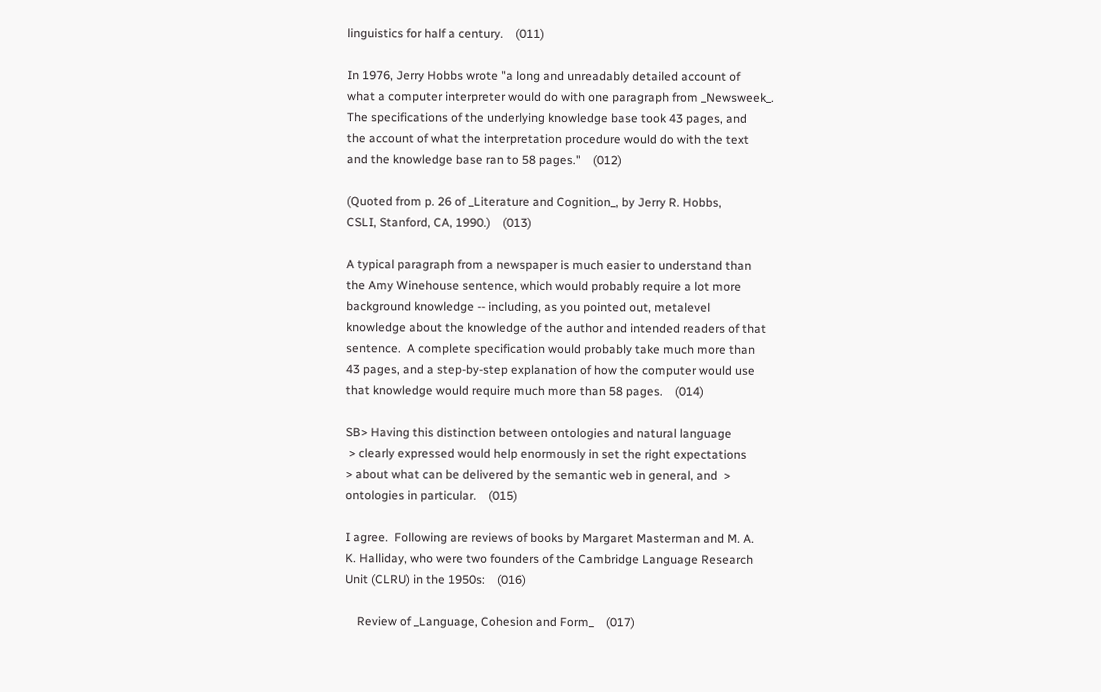linguistics for half a century.    (011)

In 1976, Jerry Hobbs wrote "a long and unreadably detailed account of
what a computer interpreter would do with one paragraph from _Newsweek_.
The specifications of the underlying knowledge base took 43 pages, and
the account of what the interpretation procedure would do with the text
and the knowledge base ran to 58 pages."    (012)

(Quoted from p. 26 of _Literature and Cognition_, by Jerry R. Hobbs,
CSLI, Stanford, CA, 1990.)    (013)

A typical paragraph from a newspaper is much easier to understand than
the Amy Winehouse sentence, which would probably require a lot more
background knowledge -- including, as you pointed out, metalevel
knowledge about the knowledge of the author and intended readers of that
sentence.  A complete specification would probably take much more than
43 pages, and a step-by-step explanation of how the computer would use
that knowledge would require much more than 58 pages.    (014)

SB> Having this distinction between ontologies and natural language
 > clearly expressed would help enormously in set the right expectations
> about what can be delivered by the semantic web in general, and  >
ontologies in particular.    (015)

I agree.  Following are reviews of books by Margaret Masterman and M. A.
K. Halliday, who were two founders of the Cambridge Language Research
Unit (CLRU) in the 1950s:    (016)

    Review of _Language, Cohesion and Form_    (017)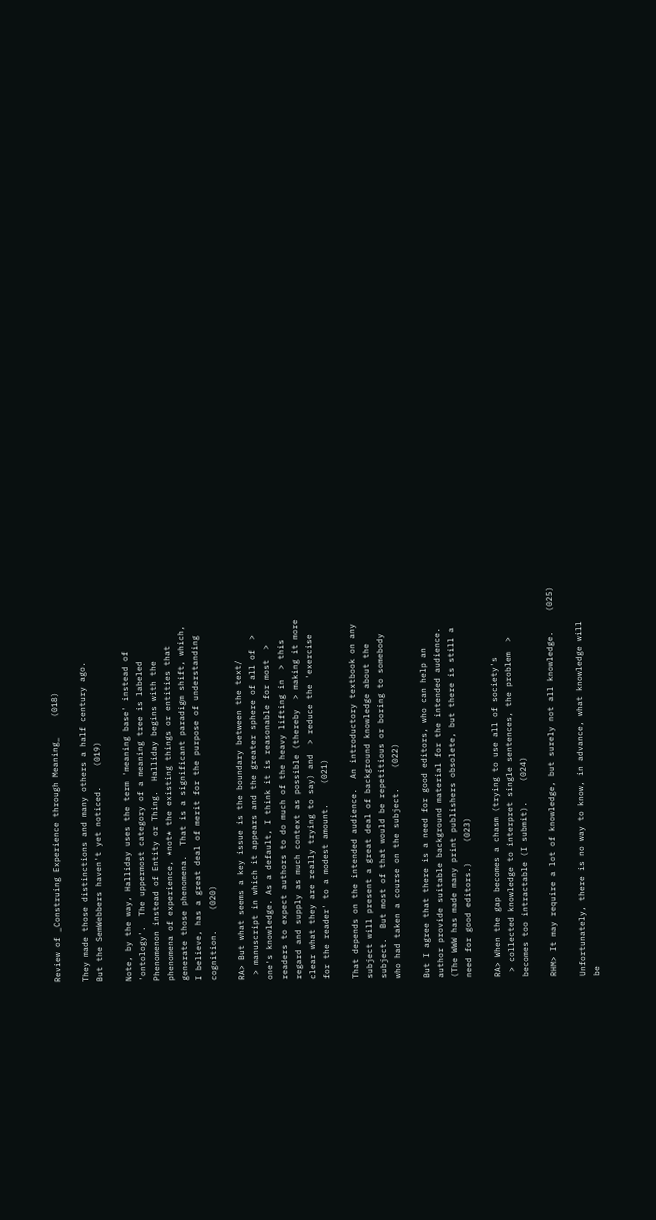Review of _Construing Experience through Meaning_    (018)

They made those distinctions and many others a half century ago.
But the SemWebbers haven't yet noticed.    (019)

Note, by the way, Halliday uses the term 'meaning base' instead of
'ontology'.  The uppermost category of a meaning tree is labeled
Phenomenon instead of Entity or Thing.  Halliday begins with the
phenomena of experience, *not* the existing things or entities that
generate those phenomena.  That is a significant paradigm shift, which,
I believe, has a great deal of merit for the purpose of understanding
cognition.    (020)

RA> But what seems a key issue is the boundary between the text/
 > manuscript in which it appears and the greater sphere of all of  >
one's knowledge. As a default, I think it is reasonable for most  >
readers to expect authors to do much of the heavy lifting in  > this
regard and supply as much context as possible (thereby  > making it more
clear what they are really trying to say) and  > reduce the 'exercise
for the reader' to a modest amount.    (021)

That depends on the intended audience.  An introductory textbook on any
subject will present a great deal of background knowledge about the
subject.  But most of that would be repetitious or boring to somebody
who had taken a course on the subject.    (022)

But I agree that there is a need for good editors, who can help an
author provide suitable background material for the intended audience.
(The WWW has made many print publishers obsolete, but there is still a
need for good editors.)    (023)

RA> When the gap becomes a chasm (trying to use all of society's
 > collected knowledge to interpret single sentences, the problem  >
becomes too intractable (I submit).    (024)

RHM> It may require a lot of knowledge, but surely not all knowledge.    (025)

Unfortunately, there is no way to know, in advance, what knowledge will
be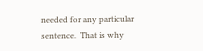needed for any particular sentence.  That is why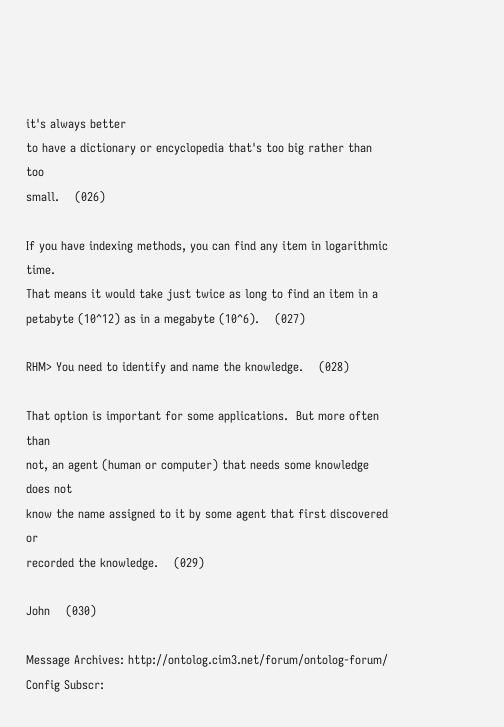it's always better
to have a dictionary or encyclopedia that's too big rather than too
small.    (026)

If you have indexing methods, you can find any item in logarithmic time.
That means it would take just twice as long to find an item in a
petabyte (10^12) as in a megabyte (10^6).    (027)

RHM> You need to identify and name the knowledge.    (028)

That option is important for some applications.  But more often than
not, an agent (human or computer) that needs some knowledge does not
know the name assigned to it by some agent that first discovered or
recorded the knowledge.    (029)

John    (030)

Message Archives: http://ontolog.cim3.net/forum/ontolog-forum/
Config Subscr: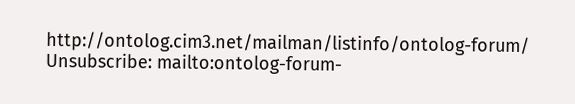http://ontolog.cim3.net/mailman/listinfo/ontolog-forum/
Unsubscribe: mailto:ontolog-forum-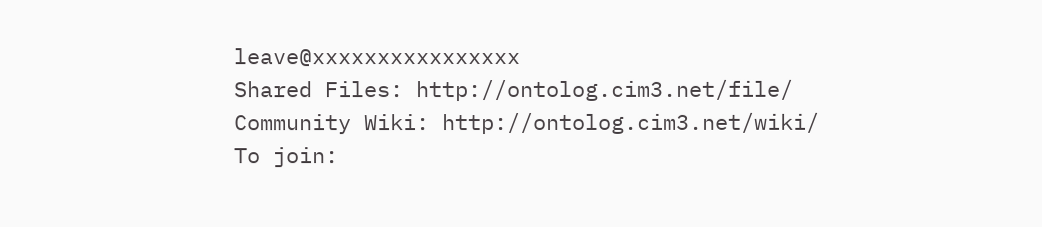leave@xxxxxxxxxxxxxxxx
Shared Files: http://ontolog.cim3.net/file/
Community Wiki: http://ontolog.cim3.net/wiki/
To join: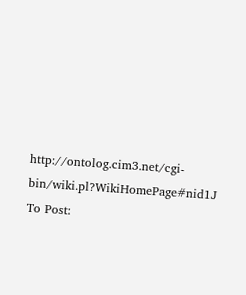http://ontolog.cim3.net/cgi-bin/wiki.pl?WikiHomePage#nid1J
To Post: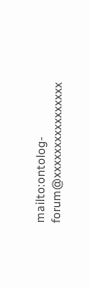mailto:ontolog-forum@xxxxxxxxxxxxxxxx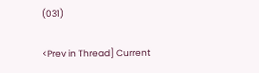(031)

<Prev in Thread] Current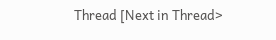Thread [Next in Thread>